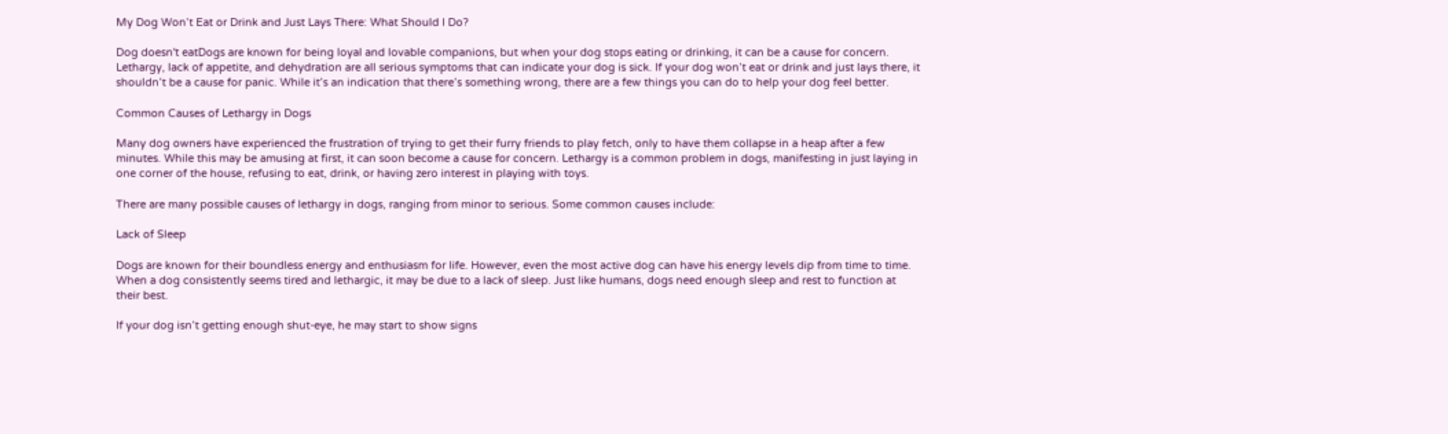My Dog Won’t Eat or Drink and Just Lays There: What Should I Do?

Dog doesn't eatDogs are known for being loyal and lovable companions, but when your dog stops eating or drinking, it can be a cause for concern. Lethargy, lack of appetite, and dehydration are all serious symptoms that can indicate your dog is sick. If your dog won’t eat or drink and just lays there, it shouldn’t be a cause for panic. While it’s an indication that there’s something wrong, there are a few things you can do to help your dog feel better.

Common Causes of Lethargy in Dogs

Many dog owners have experienced the frustration of trying to get their furry friends to play fetch, only to have them collapse in a heap after a few minutes. While this may be amusing at first, it can soon become a cause for concern. Lethargy is a common problem in dogs, manifesting in just laying in one corner of the house, refusing to eat, drink, or having zero interest in playing with toys.

There are many possible causes of lethargy in dogs, ranging from minor to serious. Some common causes include:

Lack of Sleep

Dogs are known for their boundless energy and enthusiasm for life. However, even the most active dog can have his energy levels dip from time to time. When a dog consistently seems tired and lethargic, it may be due to a lack of sleep. Just like humans, dogs need enough sleep and rest to function at their best.

If your dog isn’t getting enough shut-eye, he may start to show signs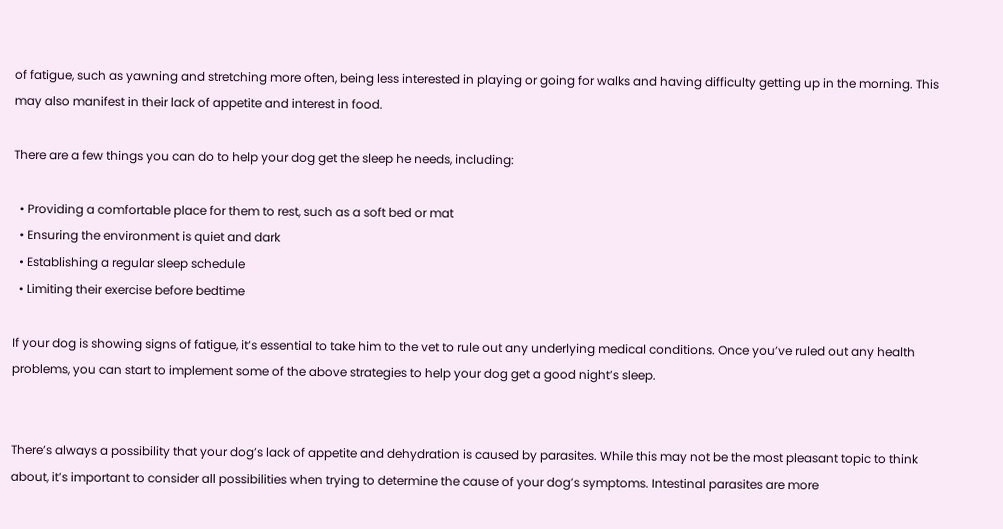of fatigue, such as yawning and stretching more often, being less interested in playing or going for walks and having difficulty getting up in the morning. This may also manifest in their lack of appetite and interest in food.

There are a few things you can do to help your dog get the sleep he needs, including:

  • Providing a comfortable place for them to rest, such as a soft bed or mat
  • Ensuring the environment is quiet and dark
  • Establishing a regular sleep schedule
  • Limiting their exercise before bedtime

If your dog is showing signs of fatigue, it’s essential to take him to the vet to rule out any underlying medical conditions. Once you’ve ruled out any health problems, you can start to implement some of the above strategies to help your dog get a good night’s sleep.


There’s always a possibility that your dog’s lack of appetite and dehydration is caused by parasites. While this may not be the most pleasant topic to think about, it’s important to consider all possibilities when trying to determine the cause of your dog’s symptoms. Intestinal parasites are more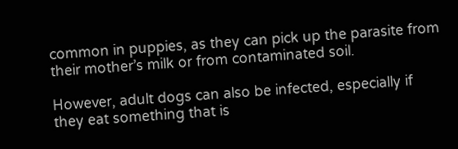common in puppies, as they can pick up the parasite from their mother’s milk or from contaminated soil.

However, adult dogs can also be infected, especially if they eat something that is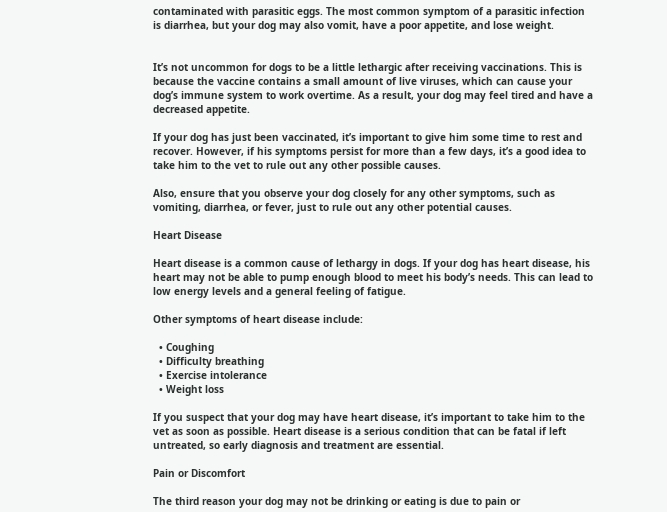contaminated with parasitic eggs. The most common symptom of a parasitic infection is diarrhea, but your dog may also vomit, have a poor appetite, and lose weight.


It’s not uncommon for dogs to be a little lethargic after receiving vaccinations. This is because the vaccine contains a small amount of live viruses, which can cause your dog’s immune system to work overtime. As a result, your dog may feel tired and have a decreased appetite.

If your dog has just been vaccinated, it’s important to give him some time to rest and recover. However, if his symptoms persist for more than a few days, it’s a good idea to take him to the vet to rule out any other possible causes.

Also, ensure that you observe your dog closely for any other symptoms, such as vomiting, diarrhea, or fever, just to rule out any other potential causes.

Heart Disease

Heart disease is a common cause of lethargy in dogs. If your dog has heart disease, his heart may not be able to pump enough blood to meet his body’s needs. This can lead to low energy levels and a general feeling of fatigue.

Other symptoms of heart disease include:

  • Coughing
  • Difficulty breathing
  • Exercise intolerance
  • Weight loss

If you suspect that your dog may have heart disease, it’s important to take him to the vet as soon as possible. Heart disease is a serious condition that can be fatal if left untreated, so early diagnosis and treatment are essential.

Pain or Discomfort

The third reason your dog may not be drinking or eating is due to pain or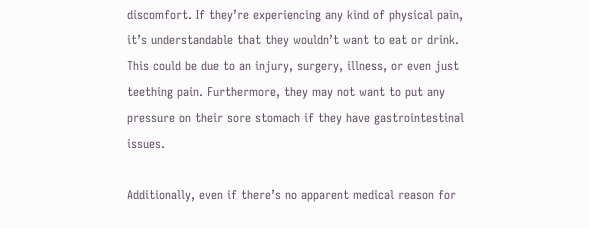discomfort. If they’re experiencing any kind of physical pain, it’s understandable that they wouldn’t want to eat or drink. This could be due to an injury, surgery, illness, or even just teething pain. Furthermore, they may not want to put any pressure on their sore stomach if they have gastrointestinal issues.

Additionally, even if there’s no apparent medical reason for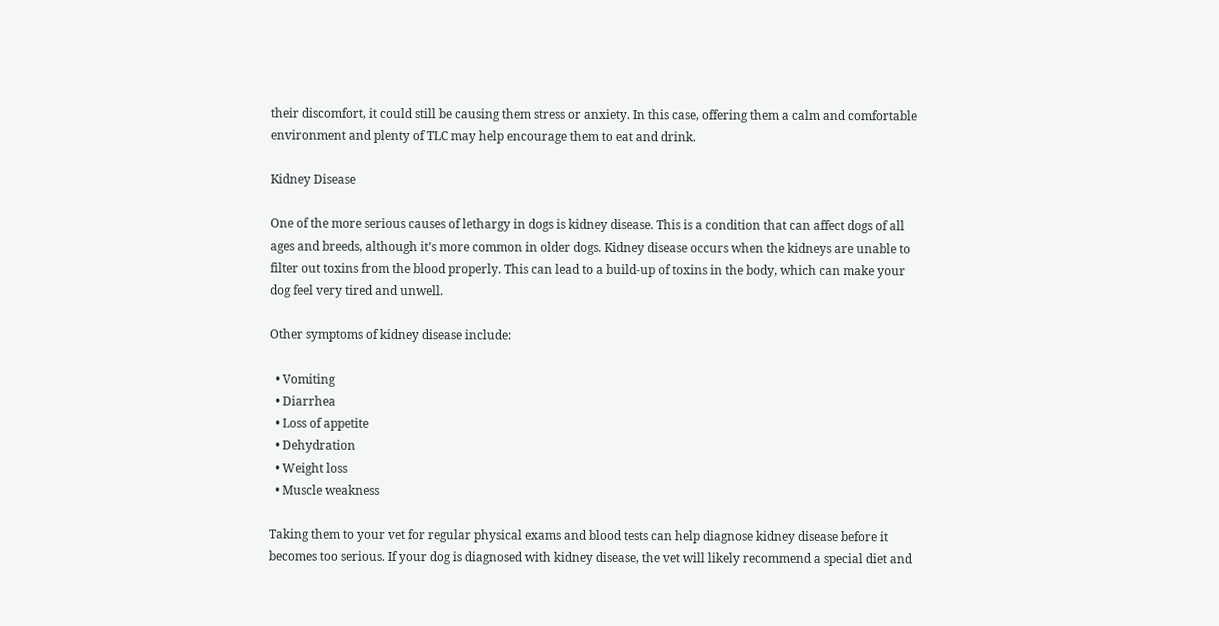their discomfort, it could still be causing them stress or anxiety. In this case, offering them a calm and comfortable environment and plenty of TLC may help encourage them to eat and drink.

Kidney Disease

One of the more serious causes of lethargy in dogs is kidney disease. This is a condition that can affect dogs of all ages and breeds, although it’s more common in older dogs. Kidney disease occurs when the kidneys are unable to filter out toxins from the blood properly. This can lead to a build-up of toxins in the body, which can make your dog feel very tired and unwell.

Other symptoms of kidney disease include:

  • Vomiting
  • Diarrhea
  • Loss of appetite
  • Dehydration
  • Weight loss
  • Muscle weakness

Taking them to your vet for regular physical exams and blood tests can help diagnose kidney disease before it becomes too serious. If your dog is diagnosed with kidney disease, the vet will likely recommend a special diet and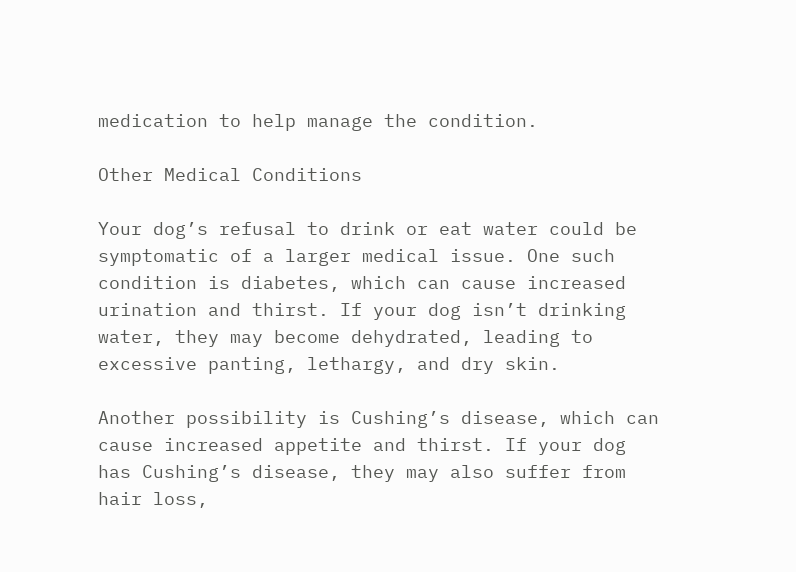medication to help manage the condition.

Other Medical Conditions

Your dog’s refusal to drink or eat water could be symptomatic of a larger medical issue. One such condition is diabetes, which can cause increased urination and thirst. If your dog isn’t drinking water, they may become dehydrated, leading to excessive panting, lethargy, and dry skin.

Another possibility is Cushing’s disease, which can cause increased appetite and thirst. If your dog has Cushing’s disease, they may also suffer from hair loss,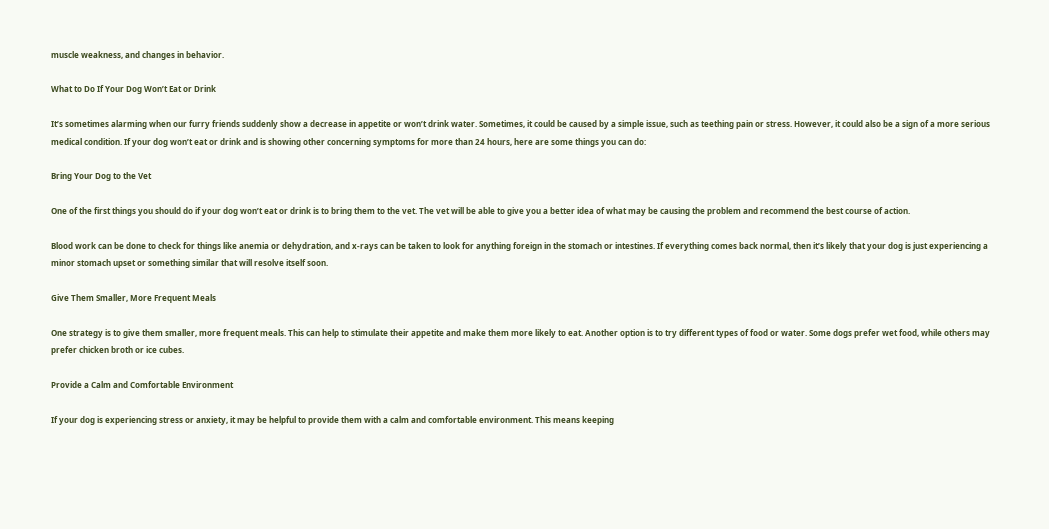muscle weakness, and changes in behavior.

What to Do If Your Dog Won’t Eat or Drink

It’s sometimes alarming when our furry friends suddenly show a decrease in appetite or won’t drink water. Sometimes, it could be caused by a simple issue, such as teething pain or stress. However, it could also be a sign of a more serious medical condition. If your dog won’t eat or drink and is showing other concerning symptoms for more than 24 hours, here are some things you can do:

Bring Your Dog to the Vet

One of the first things you should do if your dog won’t eat or drink is to bring them to the vet. The vet will be able to give you a better idea of what may be causing the problem and recommend the best course of action.

Blood work can be done to check for things like anemia or dehydration, and x-rays can be taken to look for anything foreign in the stomach or intestines. If everything comes back normal, then it’s likely that your dog is just experiencing a minor stomach upset or something similar that will resolve itself soon.

Give Them Smaller, More Frequent Meals

One strategy is to give them smaller, more frequent meals. This can help to stimulate their appetite and make them more likely to eat. Another option is to try different types of food or water. Some dogs prefer wet food, while others may prefer chicken broth or ice cubes.

Provide a Calm and Comfortable Environment

If your dog is experiencing stress or anxiety, it may be helpful to provide them with a calm and comfortable environment. This means keeping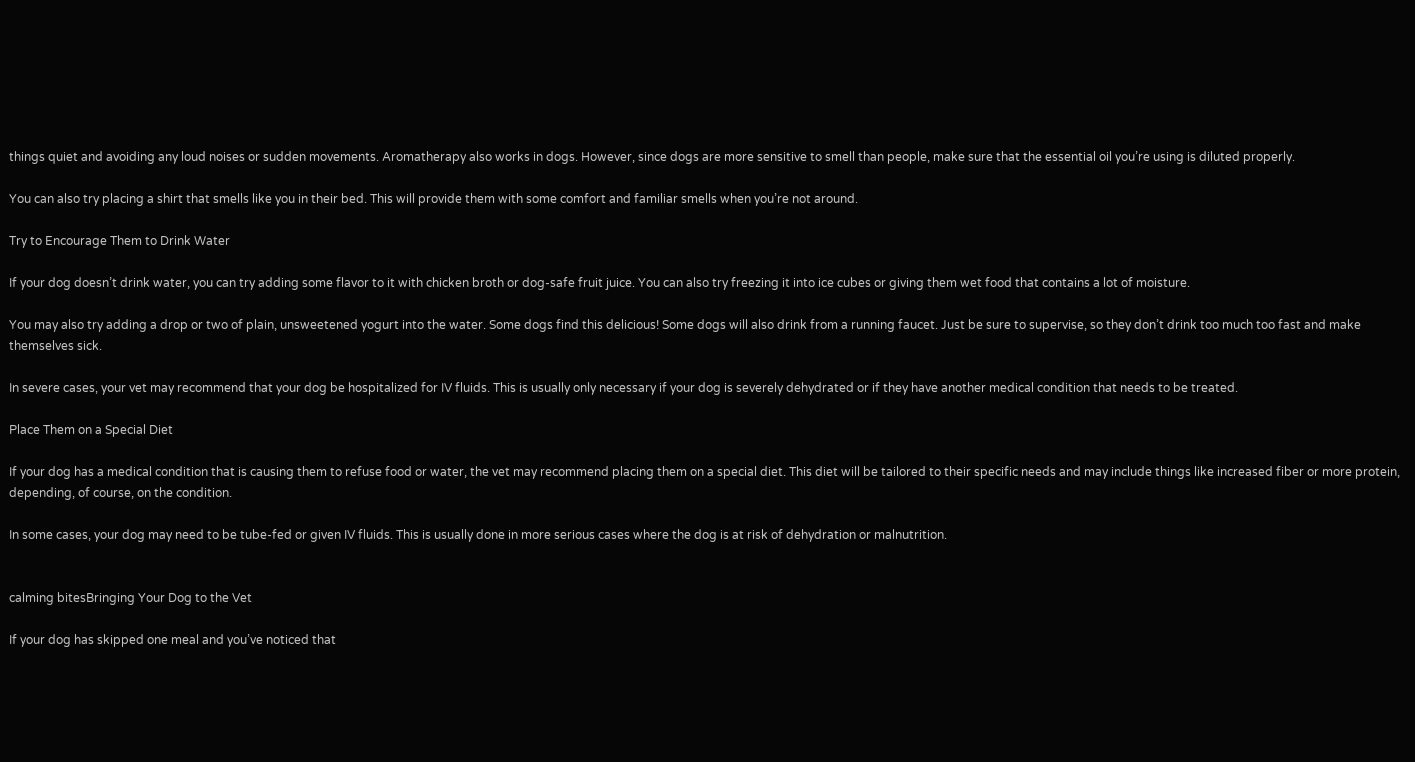things quiet and avoiding any loud noises or sudden movements. Aromatherapy also works in dogs. However, since dogs are more sensitive to smell than people, make sure that the essential oil you’re using is diluted properly.

You can also try placing a shirt that smells like you in their bed. This will provide them with some comfort and familiar smells when you’re not around.

Try to Encourage Them to Drink Water

If your dog doesn’t drink water, you can try adding some flavor to it with chicken broth or dog-safe fruit juice. You can also try freezing it into ice cubes or giving them wet food that contains a lot of moisture.

You may also try adding a drop or two of plain, unsweetened yogurt into the water. Some dogs find this delicious! Some dogs will also drink from a running faucet. Just be sure to supervise, so they don’t drink too much too fast and make themselves sick.

In severe cases, your vet may recommend that your dog be hospitalized for IV fluids. This is usually only necessary if your dog is severely dehydrated or if they have another medical condition that needs to be treated.

Place Them on a Special Diet

If your dog has a medical condition that is causing them to refuse food or water, the vet may recommend placing them on a special diet. This diet will be tailored to their specific needs and may include things like increased fiber or more protein, depending, of course, on the condition.

In some cases, your dog may need to be tube-fed or given IV fluids. This is usually done in more serious cases where the dog is at risk of dehydration or malnutrition.


calming bitesBringing Your Dog to the Vet

If your dog has skipped one meal and you’ve noticed that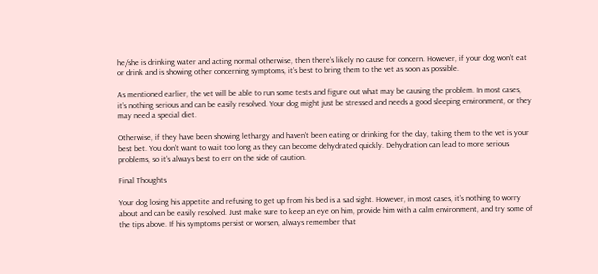he/she is drinking water and acting normal otherwise, then there’s likely no cause for concern. However, if your dog won’t eat or drink and is showing other concerning symptoms, it’s best to bring them to the vet as soon as possible.

As mentioned earlier, the vet will be able to run some tests and figure out what may be causing the problem. In most cases, it’s nothing serious and can be easily resolved. Your dog might just be stressed and needs a good sleeping environment, or they may need a special diet.

Otherwise, if they have been showing lethargy and haven’t been eating or drinking for the day, taking them to the vet is your best bet. You don’t want to wait too long as they can become dehydrated quickly. Dehydration can lead to more serious problems, so it’s always best to err on the side of caution.

Final Thoughts

Your dog losing his appetite and refusing to get up from his bed is a sad sight. However, in most cases, it’s nothing to worry about and can be easily resolved. Just make sure to keep an eye on him, provide him with a calm environment, and try some of the tips above. If his symptoms persist or worsen, always remember that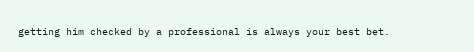getting him checked by a professional is always your best bet.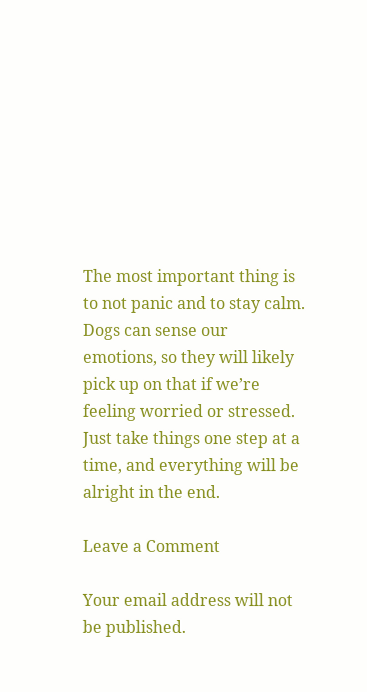The most important thing is to not panic and to stay calm. Dogs can sense our emotions, so they will likely pick up on that if we’re feeling worried or stressed. Just take things one step at a time, and everything will be alright in the end.

Leave a Comment

Your email address will not be published.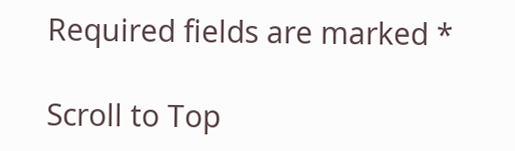Required fields are marked *

Scroll to Top